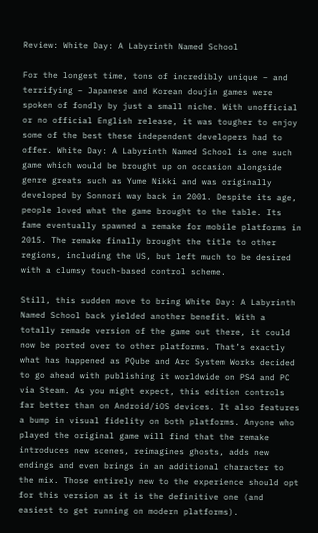Review: White Day: A Labyrinth Named School

For the longest time, tons of incredibly unique – and terrifying – Japanese and Korean doujin games were spoken of fondly by just a small niche. With unofficial or no official English release, it was tougher to enjoy some of the best these independent developers had to offer. White Day: A Labyrinth Named School is one such game which would be brought up on occasion alongside genre greats such as Yume Nikki and was originally developed by Sonnori way back in 2001. Despite its age, people loved what the game brought to the table. Its fame eventually spawned a remake for mobile platforms in 2015. The remake finally brought the title to other regions, including the US, but left much to be desired with a clumsy touch-based control scheme.

Still, this sudden move to bring White Day: A Labyrinth Named School back yielded another benefit. With a totally remade version of the game out there, it could now be ported over to other platforms. That’s exactly what has happened as PQube and Arc System Works decided to go ahead with publishing it worldwide on PS4 and PC via Steam. As you might expect, this edition controls far better than on Android/iOS devices. It also features a bump in visual fidelity on both platforms. Anyone who played the original game will find that the remake introduces new scenes, reimagines ghosts, adds new endings and even brings in an additional character to the mix. Those entirely new to the experience should opt for this version as it is the definitive one (and easiest to get running on modern platforms).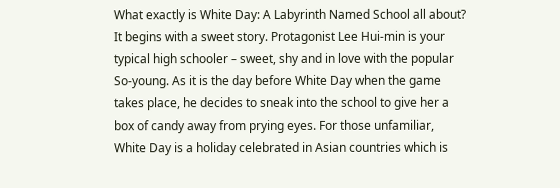What exactly is White Day: A Labyrinth Named School all about? It begins with a sweet story. Protagonist Lee Hui-min is your typical high schooler – sweet, shy and in love with the popular So-young. As it is the day before White Day when the game takes place, he decides to sneak into the school to give her a box of candy away from prying eyes. For those unfamiliar, White Day is a holiday celebrated in Asian countries which is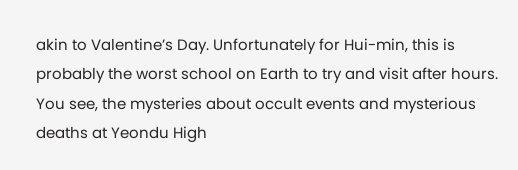akin to Valentine’s Day. Unfortunately for Hui-min, this is probably the worst school on Earth to try and visit after hours. You see, the mysteries about occult events and mysterious deaths at Yeondu High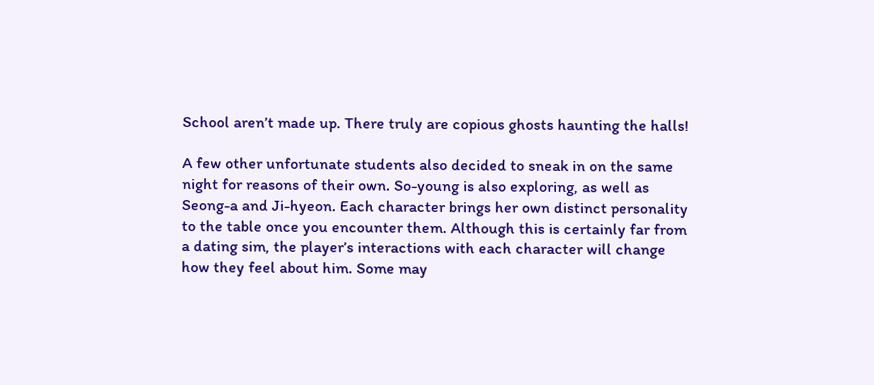School aren’t made up. There truly are copious ghosts haunting the halls!

A few other unfortunate students also decided to sneak in on the same night for reasons of their own. So-young is also exploring, as well as Seong-a and Ji-hyeon. Each character brings her own distinct personality to the table once you encounter them. Although this is certainly far from a dating sim, the player’s interactions with each character will change how they feel about him. Some may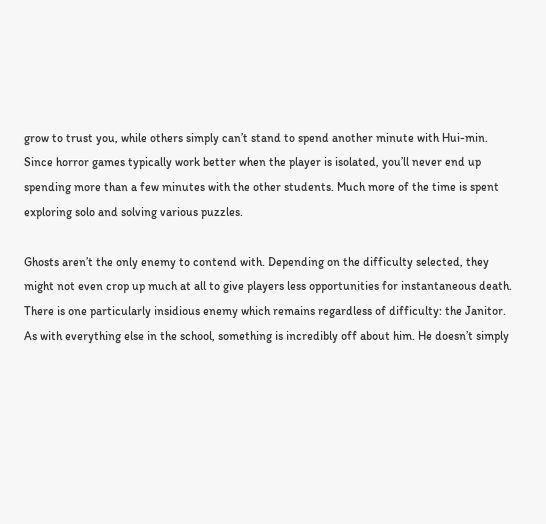grow to trust you, while others simply can’t stand to spend another minute with Hui-min. Since horror games typically work better when the player is isolated, you’ll never end up spending more than a few minutes with the other students. Much more of the time is spent exploring solo and solving various puzzles.

Ghosts aren’t the only enemy to contend with. Depending on the difficulty selected, they might not even crop up much at all to give players less opportunities for instantaneous death. There is one particularly insidious enemy which remains regardless of difficulty: the Janitor. As with everything else in the school, something is incredibly off about him. He doesn’t simply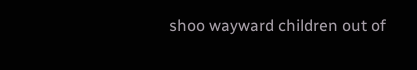shoo wayward children out of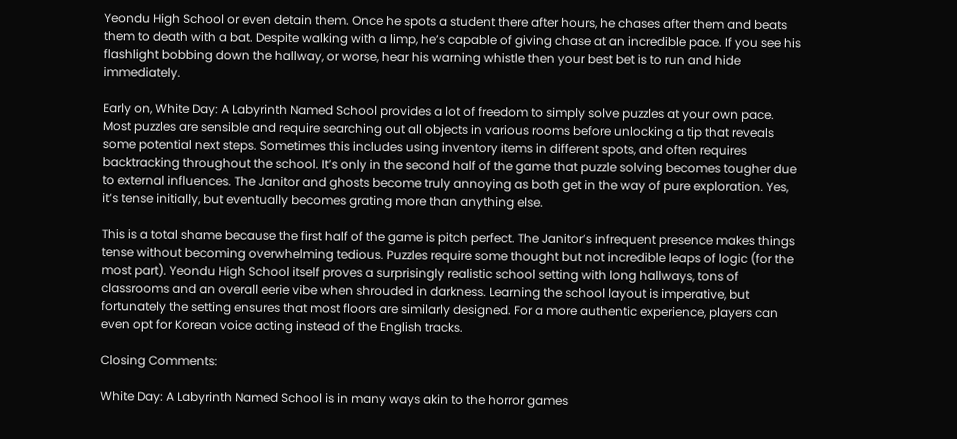Yeondu High School or even detain them. Once he spots a student there after hours, he chases after them and beats them to death with a bat. Despite walking with a limp, he’s capable of giving chase at an incredible pace. If you see his flashlight bobbing down the hallway, or worse, hear his warning whistle then your best bet is to run and hide immediately.

Early on, White Day: A Labyrinth Named School provides a lot of freedom to simply solve puzzles at your own pace. Most puzzles are sensible and require searching out all objects in various rooms before unlocking a tip that reveals some potential next steps. Sometimes this includes using inventory items in different spots, and often requires backtracking throughout the school. It’s only in the second half of the game that puzzle solving becomes tougher due to external influences. The Janitor and ghosts become truly annoying as both get in the way of pure exploration. Yes, it’s tense initially, but eventually becomes grating more than anything else.

This is a total shame because the first half of the game is pitch perfect. The Janitor’s infrequent presence makes things tense without becoming overwhelming tedious. Puzzles require some thought but not incredible leaps of logic (for the most part). Yeondu High School itself proves a surprisingly realistic school setting with long hallways, tons of classrooms and an overall eerie vibe when shrouded in darkness. Learning the school layout is imperative, but fortunately the setting ensures that most floors are similarly designed. For a more authentic experience, players can even opt for Korean voice acting instead of the English tracks.

Closing Comments:

White Day: A Labyrinth Named School is in many ways akin to the horror games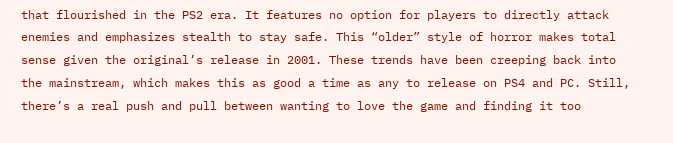that flourished in the PS2 era. It features no option for players to directly attack enemies and emphasizes stealth to stay safe. This “older” style of horror makes total sense given the original’s release in 2001. These trends have been creeping back into the mainstream, which makes this as good a time as any to release on PS4 and PC. Still, there’s a real push and pull between wanting to love the game and finding it too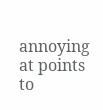annoying at points to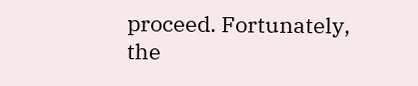proceed. Fortunately, the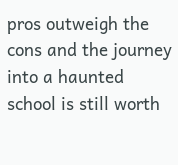pros outweigh the cons and the journey into a haunted school is still worth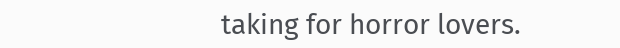taking for horror lovers.